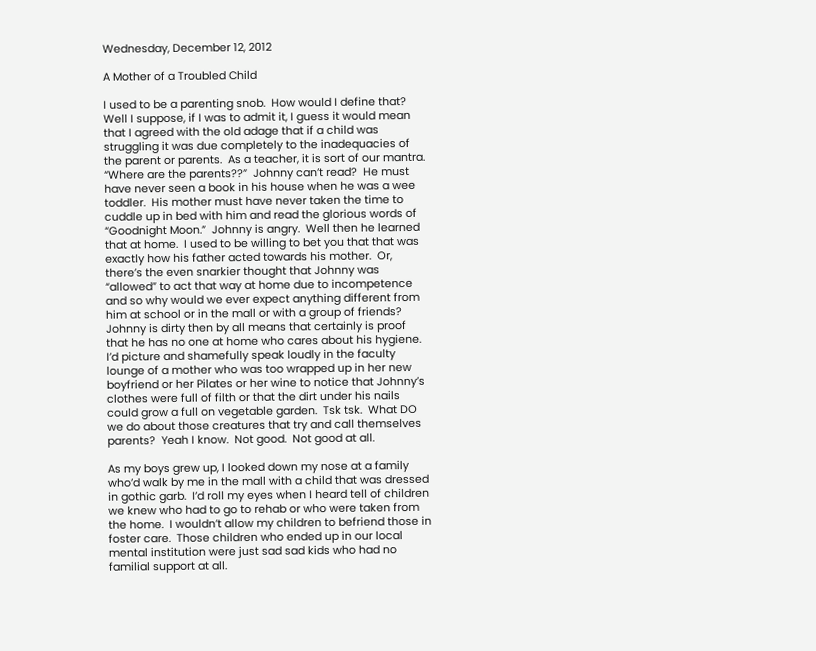Wednesday, December 12, 2012

A Mother of a Troubled Child

I used to be a parenting snob.  How would I define that?  Well I suppose, if I was to admit it, I guess it would mean that I agreed with the old adage that if a child was struggling it was due completely to the inadequacies of the parent or parents.  As a teacher, it is sort of our mantra.  “Where are the parents??”  Johnny can’t read?  He must have never seen a book in his house when he was a wee toddler.  His mother must have never taken the time to cuddle up in bed with him and read the glorious words of “Goodnight Moon.”  Johnny is angry.  Well then he learned that at home.  I used to be willing to bet you that that was exactly how his father acted towards his mother.  Or, there’s the even snarkier thought that Johnny was “allowed” to act that way at home due to incompetence and so why would we ever expect anything different from him at school or in the mall or with a group of friends?  Johnny is dirty then by all means that certainly is proof that he has no one at home who cares about his hygiene.  I’d picture and shamefully speak loudly in the faculty lounge of a mother who was too wrapped up in her new boyfriend or her Pilates or her wine to notice that Johnny’s clothes were full of filth or that the dirt under his nails could grow a full on vegetable garden.  Tsk tsk.  What DO we do about those creatures that try and call themselves parents?  Yeah I know.  Not good.  Not good at all.

As my boys grew up, I looked down my nose at a family who’d walk by me in the mall with a child that was dressed in gothic garb.  I’d roll my eyes when I heard tell of children we knew who had to go to rehab or who were taken from the home.  I wouldn’t allow my children to befriend those in foster care.  Those children who ended up in our local mental institution were just sad sad kids who had no familial support at all.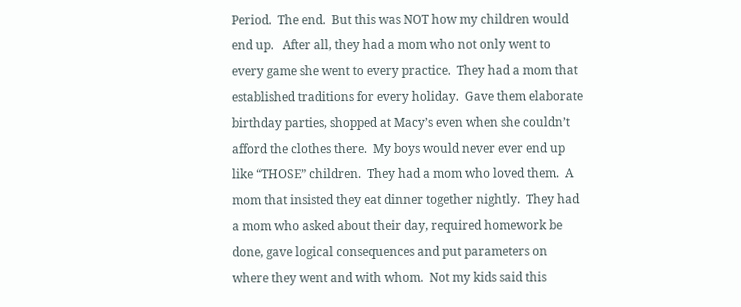Period.  The end.  But this was NOT how my children would end up.   After all, they had a mom who not only went to every game she went to every practice.  They had a mom that established traditions for every holiday.  Gave them elaborate birthday parties, shopped at Macy’s even when she couldn’t afford the clothes there.  My boys would never ever end up like “THOSE” children.  They had a mom who loved them.  A mom that insisted they eat dinner together nightly.  They had a mom who asked about their day, required homework be done, gave logical consequences and put parameters on where they went and with whom.  Not my kids said this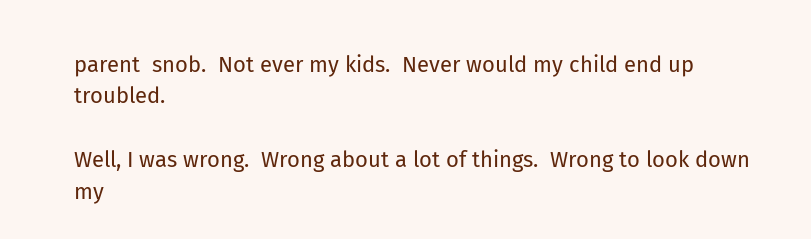parent  snob.  Not ever my kids.  Never would my child end up troubled.

Well, I was wrong.  Wrong about a lot of things.  Wrong to look down my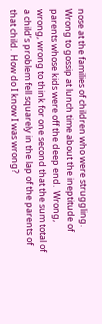nose at the families of children who were struggling.  Wrong to gossip at lunch time about the ineptitude of parents whose kids were off the deep end.  Wrong, wrong, wrong to think for one second that the sum total of a child’s problem fell squarely in the lap of the parents of that child.  How do I know I was wrong?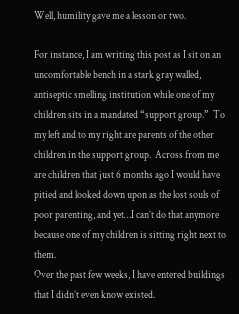Well, humility gave me a lesson or two.

For instance, I am writing this post as I sit on an uncomfortable bench in a stark gray walled, antiseptic smelling institution while one of my children sits in a mandated “support group.”  To my left and to my right are parents of the other children in the support group.  Across from me are children that just 6 months ago I would have pitied and looked down upon as the lost souls of poor parenting, and yet…I can’t do that anymore because one of my children is sitting right next to them.
Over the past few weeks, I have entered buildings that I didn’t even know existed.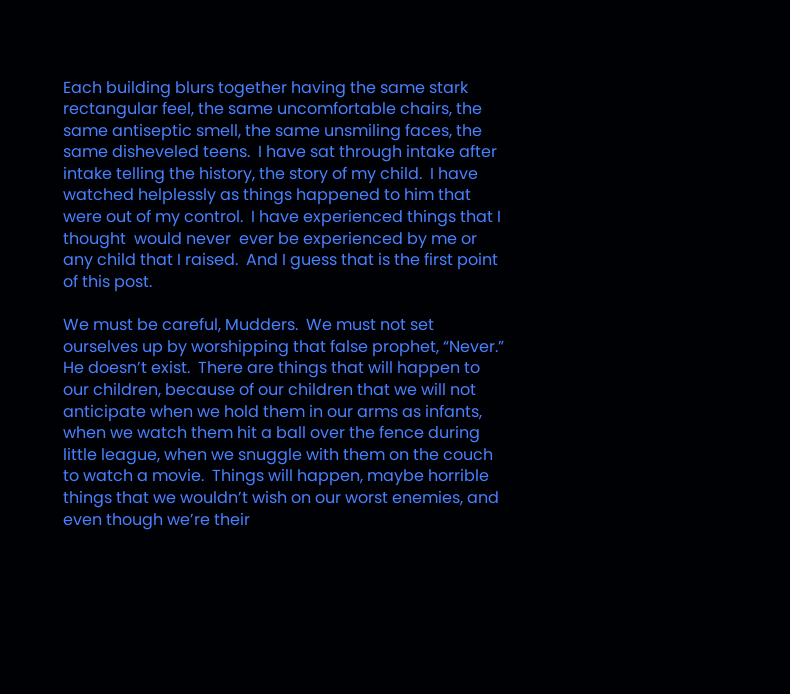Each building blurs together having the same stark rectangular feel, the same uncomfortable chairs, the same antiseptic smell, the same unsmiling faces, the same disheveled teens.  I have sat through intake after intake telling the history, the story of my child.  I have watched helplessly as things happened to him that were out of my control.  I have experienced things that I thought  would never  ever be experienced by me or any child that I raised.  And I guess that is the first point of this post.

We must be careful, Mudders.  We must not set ourselves up by worshipping that false prophet, “Never.”  He doesn’t exist.  There are things that will happen to our children, because of our children that we will not anticipate when we hold them in our arms as infants, when we watch them hit a ball over the fence during little league, when we snuggle with them on the couch to watch a movie.  Things will happen, maybe horrible things that we wouldn’t wish on our worst enemies, and even though we’re their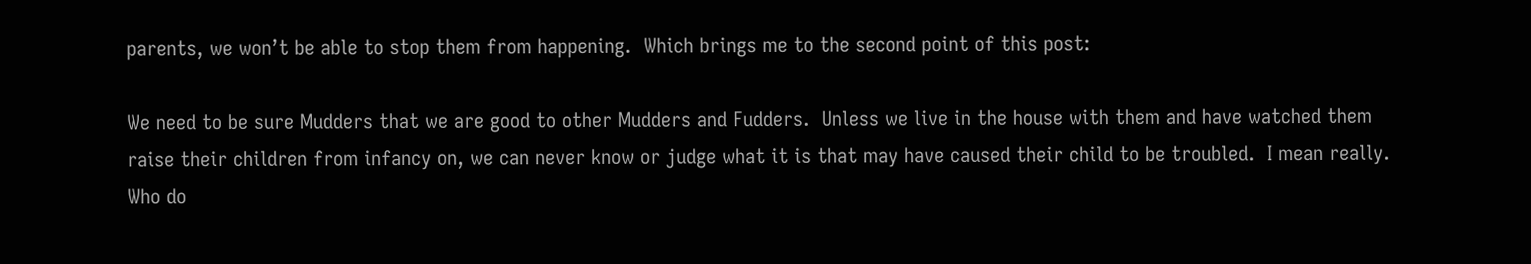parents, we won’t be able to stop them from happening.  Which brings me to the second point of this post:

We need to be sure Mudders that we are good to other Mudders and Fudders.  Unless we live in the house with them and have watched them raise their children from infancy on, we can never know or judge what it is that may have caused their child to be troubled.  I mean really.  Who do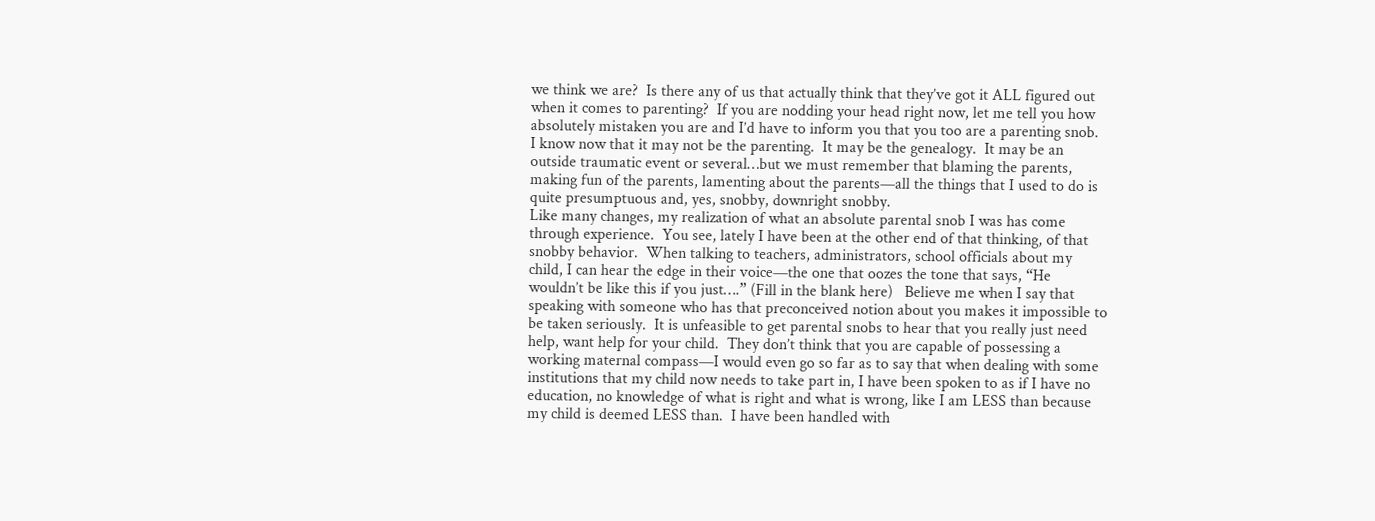we think we are?  Is there any of us that actually think that they’ve got it ALL figured out when it comes to parenting?  If you are nodding your head right now, let me tell you how absolutely mistaken you are and I’d have to inform you that you too are a parenting snob.
I know now that it may not be the parenting.  It may be the genealogy.  It may be an outside traumatic event or several…but we must remember that blaming the parents, making fun of the parents, lamenting about the parents—all the things that I used to do is quite presumptuous and, yes, snobby, downright snobby.
Like many changes, my realization of what an absolute parental snob I was has come through experience.  You see, lately I have been at the other end of that thinking, of that snobby behavior.  When talking to teachers, administrators, school officials about my child, I can hear the edge in their voice—the one that oozes the tone that says, “He wouldn’t be like this if you just….” (Fill in the blank here)   Believe me when I say that speaking with someone who has that preconceived notion about you makes it impossible to be taken seriously.  It is unfeasible to get parental snobs to hear that you really just need help, want help for your child.  They don’t think that you are capable of possessing a working maternal compass—I would even go so far as to say that when dealing with some institutions that my child now needs to take part in, I have been spoken to as if I have no education, no knowledge of what is right and what is wrong, like I am LESS than because my child is deemed LESS than.  I have been handled with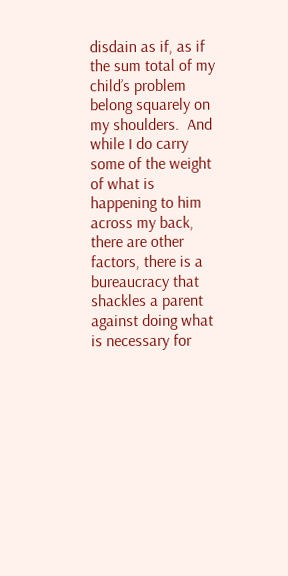disdain as if, as if the sum total of my child’s problem belong squarely on my shoulders.  And while I do carry some of the weight of what is happening to him across my back, there are other factors, there is a bureaucracy that shackles a parent against doing what is necessary for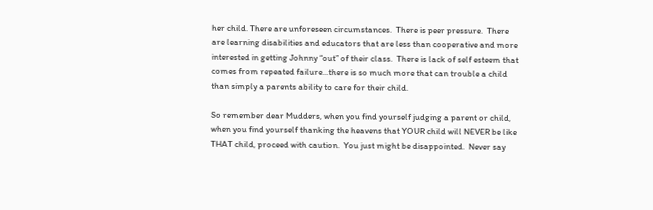her child. There are unforeseen circumstances.  There is peer pressure.  There are learning disabilities and educators that are less than cooperative and more interested in getting Johnny “out” of their class.  There is lack of self esteem that comes from repeated failure...there is so much more that can trouble a child than simply a parents ability to care for their child.

So remember dear Mudders, when you find yourself judging a parent or child, when you find yourself thanking the heavens that YOUR child will NEVER be like THAT child, proceed with caution.  You just might be disappointed.  Never say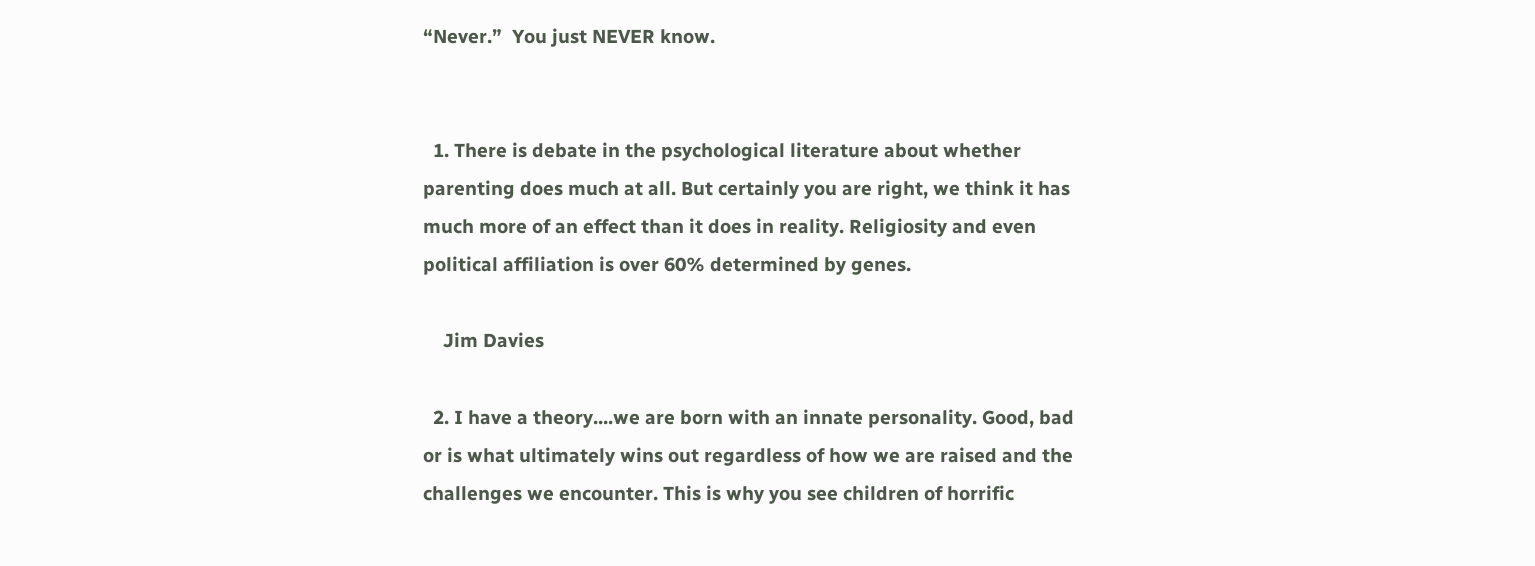“Never.”  You just NEVER know.


  1. There is debate in the psychological literature about whether parenting does much at all. But certainly you are right, we think it has much more of an effect than it does in reality. Religiosity and even political affiliation is over 60% determined by genes.

    Jim Davies

  2. I have a theory....we are born with an innate personality. Good, bad or is what ultimately wins out regardless of how we are raised and the challenges we encounter. This is why you see children of horrific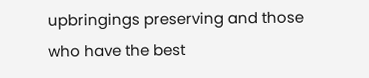upbringings preserving and those who have the best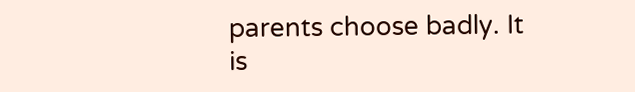parents choose badly. It is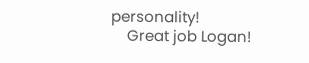personality!
    Great job Logan!